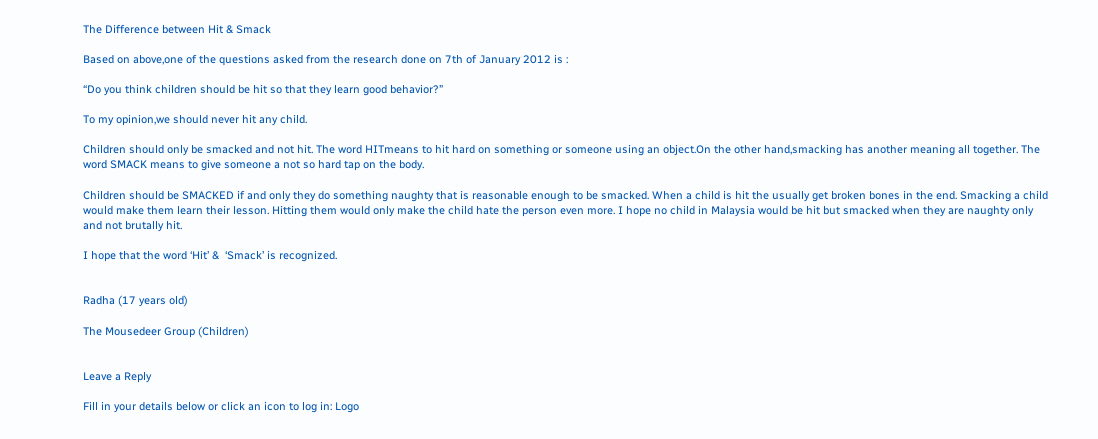The Difference between Hit & Smack

Based on above,one of the questions asked from the research done on 7th of January 2012 is :

“Do you think children should be hit so that they learn good behavior?”

To my opinion,we should never hit any child.

Children should only be smacked and not hit. The word HITmeans to hit hard on something or someone using an object.On the other hand,smacking has another meaning all together. The word SMACK means to give someone a not so hard tap on the body.

Children should be SMACKED if and only they do something naughty that is reasonable enough to be smacked. When a child is hit the usually get broken bones in the end. Smacking a child would make them learn their lesson. Hitting them would only make the child hate the person even more. I hope no child in Malaysia would be hit but smacked when they are naughty only and not brutally hit.

I hope that the word ‘Hit’ &  ‘Smack’ is recognized.


Radha (17 years old)

The Mousedeer Group (Children)


Leave a Reply

Fill in your details below or click an icon to log in: Logo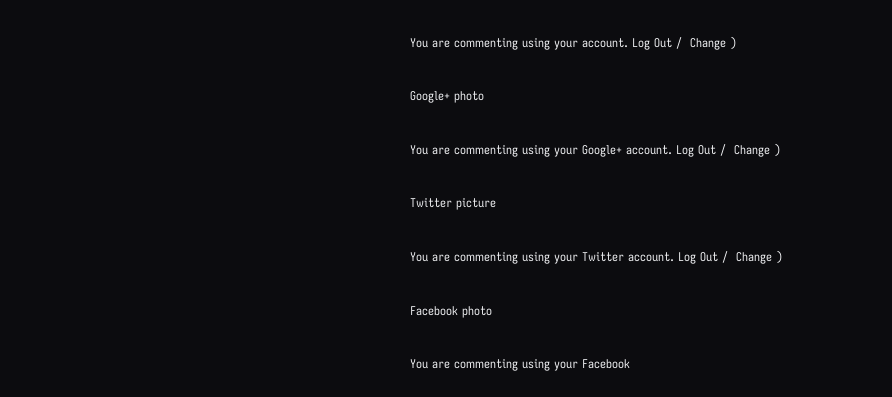You are commenting using your account. Log Out /  Change )

Google+ photo

You are commenting using your Google+ account. Log Out /  Change )

Twitter picture

You are commenting using your Twitter account. Log Out /  Change )

Facebook photo

You are commenting using your Facebook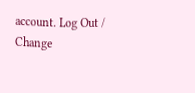account. Log Out /  Change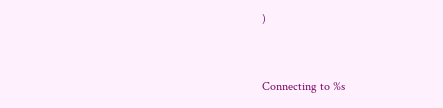)


Connecting to %s